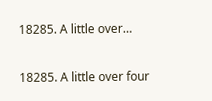18285. A little over…

18285. A little over four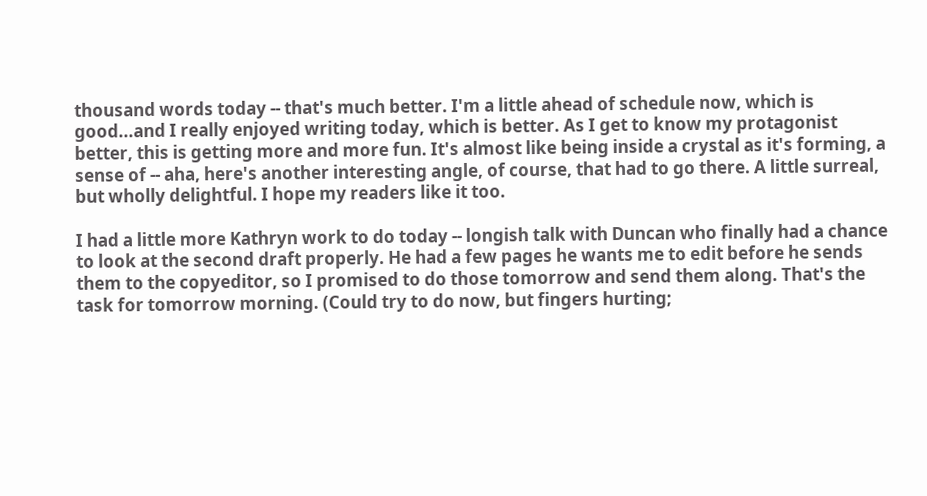thousand words today -- that's much better. I'm a little ahead of schedule now, which is good...and I really enjoyed writing today, which is better. As I get to know my protagonist better, this is getting more and more fun. It's almost like being inside a crystal as it's forming, a sense of -- aha, here's another interesting angle, of course, that had to go there. A little surreal, but wholly delightful. I hope my readers like it too.

I had a little more Kathryn work to do today -- longish talk with Duncan who finally had a chance to look at the second draft properly. He had a few pages he wants me to edit before he sends them to the copyeditor, so I promised to do those tomorrow and send them along. That's the task for tomorrow morning. (Could try to do now, but fingers hurting;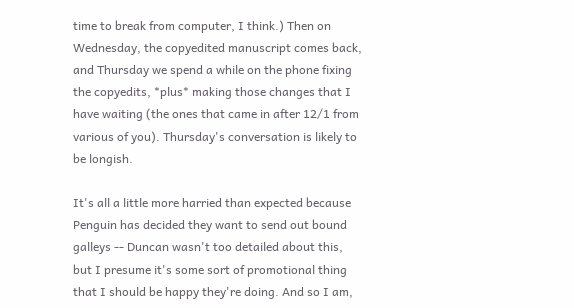time to break from computer, I think.) Then on Wednesday, the copyedited manuscript comes back, and Thursday we spend a while on the phone fixing the copyedits, *plus* making those changes that I have waiting (the ones that came in after 12/1 from various of you). Thursday's conversation is likely to be longish.

It's all a little more harried than expected because Penguin has decided they want to send out bound galleys -- Duncan wasn't too detailed about this, but I presume it's some sort of promotional thing that I should be happy they're doing. And so I am,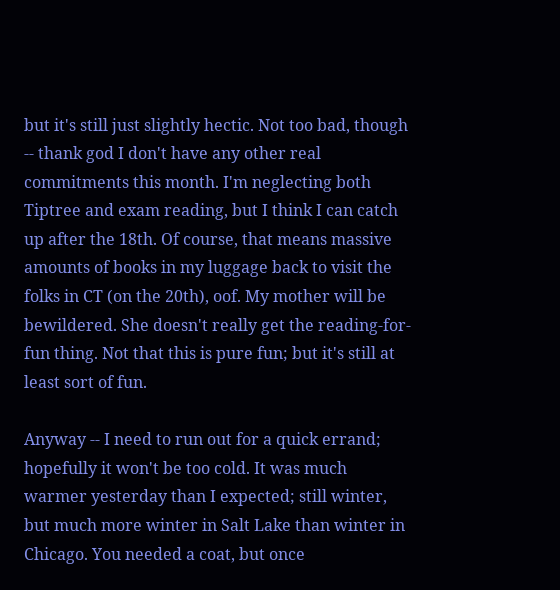but it's still just slightly hectic. Not too bad, though -- thank god I don't have any other real commitments this month. I'm neglecting both Tiptree and exam reading, but I think I can catch up after the 18th. Of course, that means massive amounts of books in my luggage back to visit the folks in CT (on the 20th), oof. My mother will be bewildered. She doesn't really get the reading-for-fun thing. Not that this is pure fun; but it's still at least sort of fun.

Anyway -- I need to run out for a quick errand; hopefully it won't be too cold. It was much warmer yesterday than I expected; still winter, but much more winter in Salt Lake than winter in Chicago. You needed a coat, but once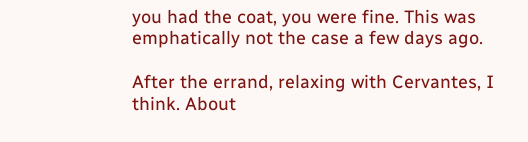you had the coat, you were fine. This was emphatically not the case a few days ago.

After the errand, relaxing with Cervantes, I think. About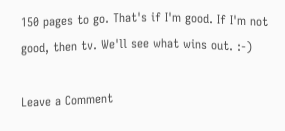150 pages to go. That's if I'm good. If I'm not good, then tv. We'll see what wins out. :-)

Leave a Comment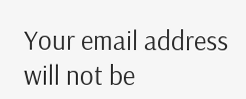Your email address will not be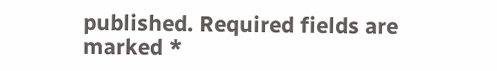published. Required fields are marked *